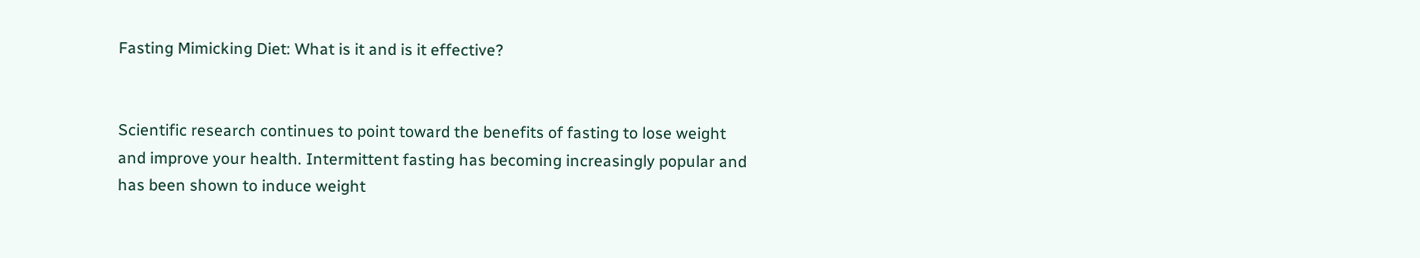Fasting Mimicking Diet: What is it and is it effective?


Scientific research continues to point toward the benefits of fasting to lose weight and improve your health. Intermittent fasting has becoming increasingly popular and has been shown to induce weight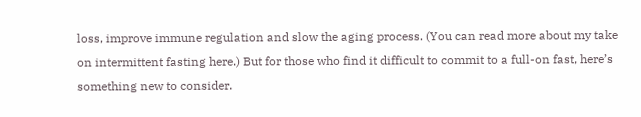loss, improve immune regulation and slow the aging process. (You can read more about my take on intermittent fasting here.) But for those who find it difficult to commit to a full-on fast, here’s something new to consider.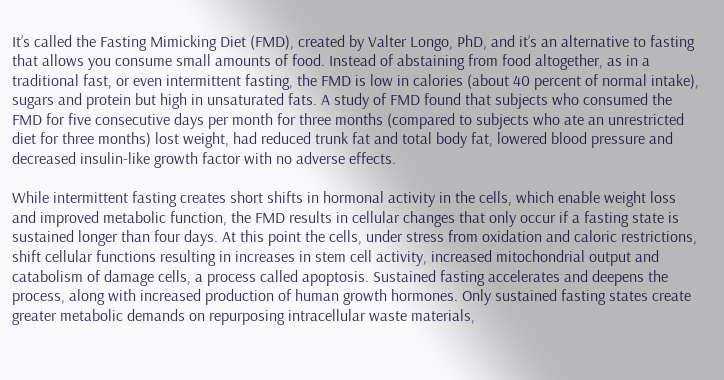It’s called the Fasting Mimicking Diet (FMD), created by Valter Longo, PhD, and it’s an alternative to fasting that allows you consume small amounts of food. Instead of abstaining from food altogether, as in a traditional fast, or even intermittent fasting, the FMD is low in calories (about 40 percent of normal intake), sugars and protein but high in unsaturated fats. A study of FMD found that subjects who consumed the FMD for five consecutive days per month for three months (compared to subjects who ate an unrestricted diet for three months) lost weight, had reduced trunk fat and total body fat, lowered blood pressure and decreased insulin-like growth factor with no adverse effects.

While intermittent fasting creates short shifts in hormonal activity in the cells, which enable weight loss and improved metabolic function, the FMD results in cellular changes that only occur if a fasting state is sustained longer than four days. At this point the cells, under stress from oxidation and caloric restrictions, shift cellular functions resulting in increases in stem cell activity, increased mitochondrial output and catabolism of damage cells, a process called apoptosis. Sustained fasting accelerates and deepens the process, along with increased production of human growth hormones. Only sustained fasting states create greater metabolic demands on repurposing intracellular waste materials,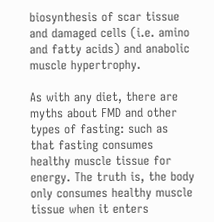biosynthesis of scar tissue and damaged cells (i.e. amino and fatty acids) and anabolic muscle hypertrophy.

As with any diet, there are myths about FMD and other types of fasting: such as that fasting consumes healthy muscle tissue for energy. The truth is, the body only consumes healthy muscle tissue when it enters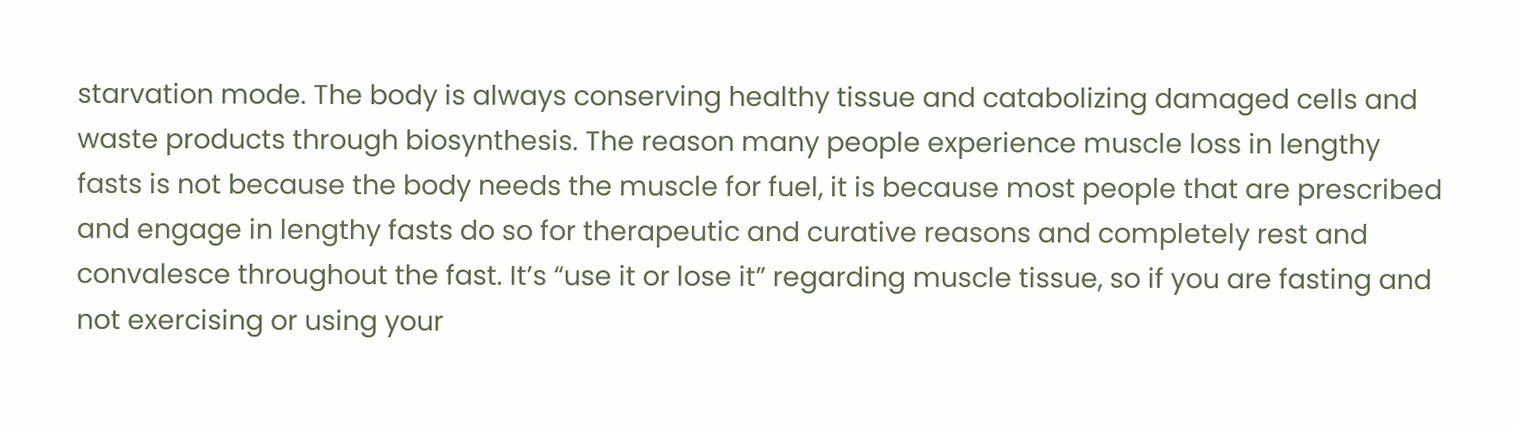starvation mode. The body is always conserving healthy tissue and catabolizing damaged cells and waste products through biosynthesis. The reason many people experience muscle loss in lengthy fasts is not because the body needs the muscle for fuel, it is because most people that are prescribed and engage in lengthy fasts do so for therapeutic and curative reasons and completely rest and convalesce throughout the fast. It’s “use it or lose it” regarding muscle tissue, so if you are fasting and not exercising or using your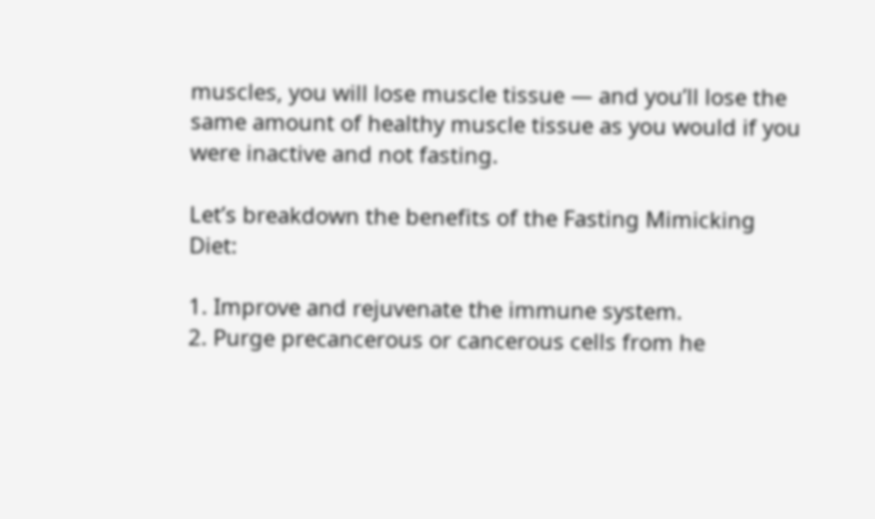muscles, you will lose muscle tissue — and you’ll lose the same amount of healthy muscle tissue as you would if you were inactive and not fasting.

Let’s breakdown the benefits of the Fasting Mimicking Diet:

1. Improve and rejuvenate the immune system.
2. Purge precancerous or cancerous cells from he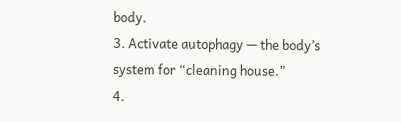body.
3. Activate autophagy — the body’s system for “cleaning house.”
4.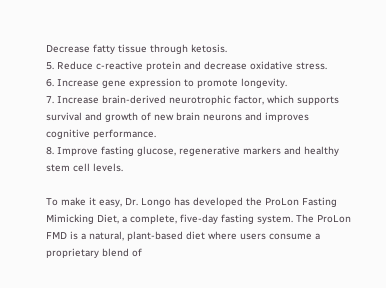Decrease fatty tissue through ketosis.
5. Reduce c-reactive protein and decrease oxidative stress.
6. Increase gene expression to promote longevity.
7. Increase brain-derived neurotrophic factor, which supports survival and growth of new brain neurons and improves cognitive performance.
8. Improve fasting glucose, regenerative markers and healthy stem cell levels.

To make it easy, Dr. Longo has developed the ProLon Fasting Mimicking Diet, a complete, five-day fasting system. The ProLon FMD is a natural, plant-based diet where users consume a proprietary blend of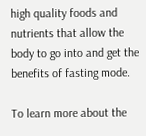high quality foods and nutrients that allow the body to go into and get the benefits of fasting mode.

To learn more about the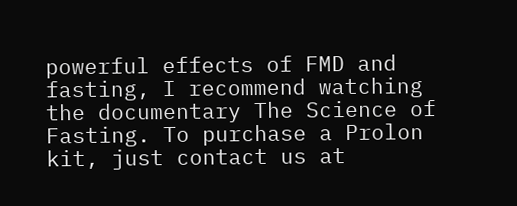powerful effects of FMD and fasting, I recommend watching the documentary The Science of Fasting. To purchase a Prolon kit, just contact us at